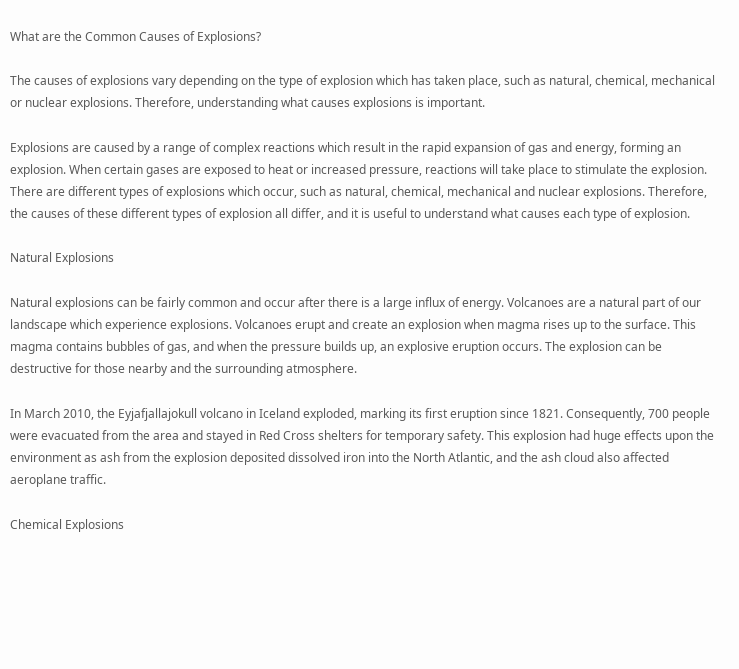What are the Common Causes of Explosions?

The causes of explosions vary depending on the type of explosion which has taken place, such as natural, chemical, mechanical or nuclear explosions. Therefore, understanding what causes explosions is important.

Explosions are caused by a range of complex reactions which result in the rapid expansion of gas and energy, forming an explosion. When certain gases are exposed to heat or increased pressure, reactions will take place to stimulate the explosion. There are different types of explosions which occur, such as natural, chemical, mechanical and nuclear explosions. Therefore, the causes of these different types of explosion all differ, and it is useful to understand what causes each type of explosion.

Natural Explosions

Natural explosions can be fairly common and occur after there is a large influx of energy. Volcanoes are a natural part of our landscape which experience explosions. Volcanoes erupt and create an explosion when magma rises up to the surface. This magma contains bubbles of gas, and when the pressure builds up, an explosive eruption occurs. The explosion can be destructive for those nearby and the surrounding atmosphere.

In March 2010, the Eyjafjallajokull volcano in Iceland exploded, marking its first eruption since 1821. Consequently, 700 people were evacuated from the area and stayed in Red Cross shelters for temporary safety. This explosion had huge effects upon the environment as ash from the explosion deposited dissolved iron into the North Atlantic, and the ash cloud also affected aeroplane traffic.

Chemical Explosions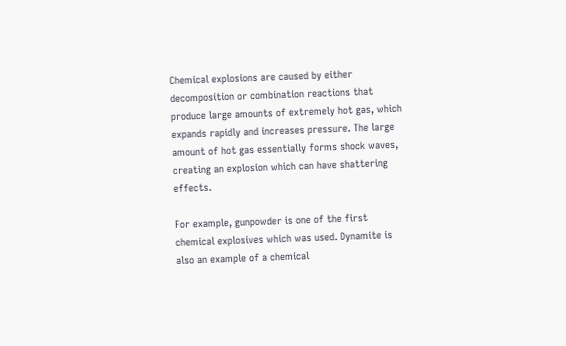Chemical explosions are caused by either decomposition or combination reactions that produce large amounts of extremely hot gas, which expands rapidly and increases pressure. The large amount of hot gas essentially forms shock waves, creating an explosion which can have shattering effects.

For example, gunpowder is one of the first chemical explosives which was used. Dynamite is also an example of a chemical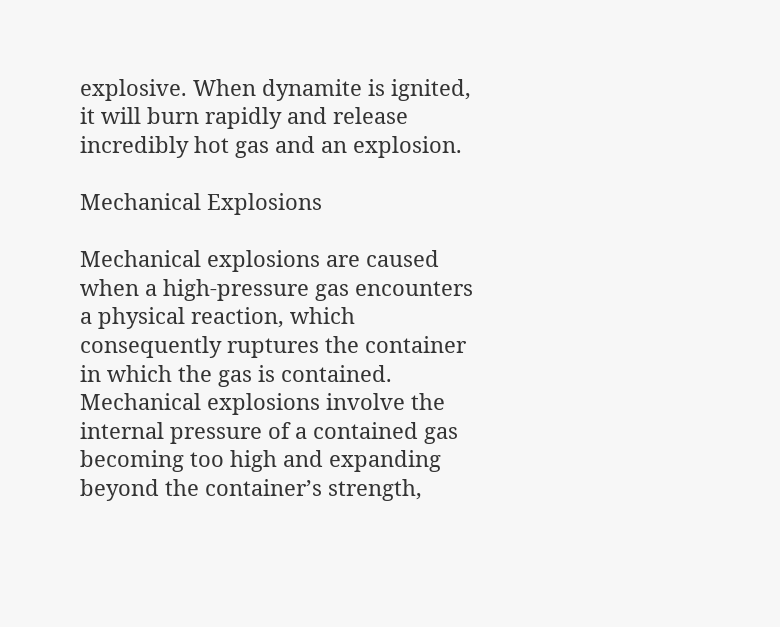explosive. When dynamite is ignited, it will burn rapidly and release incredibly hot gas and an explosion.

Mechanical Explosions

Mechanical explosions are caused when a high-pressure gas encounters a physical reaction, which consequently ruptures the container in which the gas is contained. Mechanical explosions involve the internal pressure of a contained gas becoming too high and expanding beyond the container’s strength,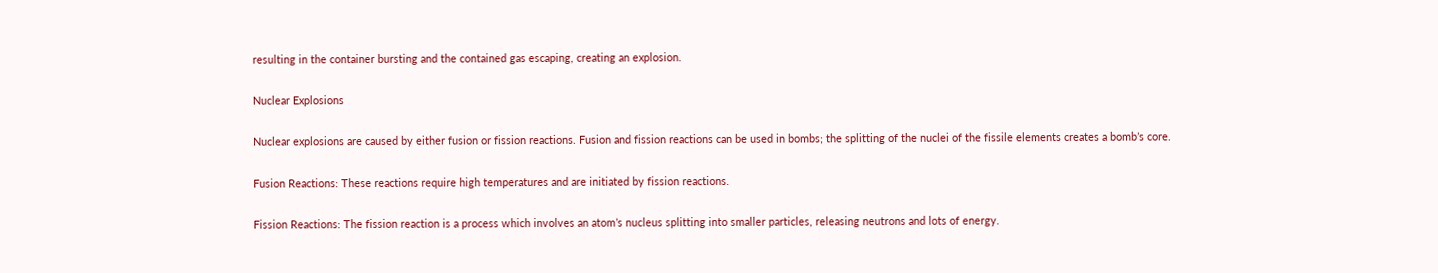resulting in the container bursting and the contained gas escaping, creating an explosion.

Nuclear Explosions

Nuclear explosions are caused by either fusion or fission reactions. Fusion and fission reactions can be used in bombs; the splitting of the nuclei of the fissile elements creates a bomb’s core.

Fusion Reactions: These reactions require high temperatures and are initiated by fission reactions.

Fission Reactions: The fission reaction is a process which involves an atom’s nucleus splitting into smaller particles, releasing neutrons and lots of energy.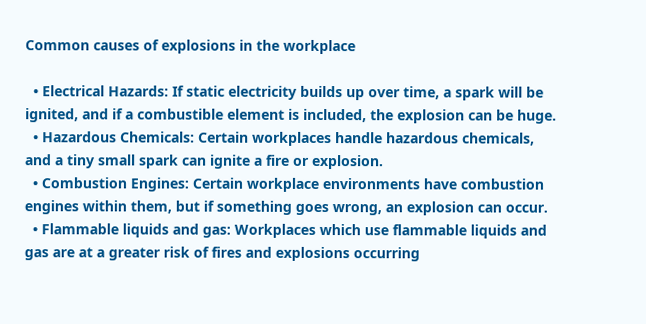Common causes of explosions in the workplace

  • Electrical Hazards: If static electricity builds up over time, a spark will be ignited, and if a combustible element is included, the explosion can be huge.
  • Hazardous Chemicals: Certain workplaces handle hazardous chemicals, and a tiny small spark can ignite a fire or explosion.
  • Combustion Engines: Certain workplace environments have combustion engines within them, but if something goes wrong, an explosion can occur.
  • Flammable liquids and gas: Workplaces which use flammable liquids and gas are at a greater risk of fires and explosions occurring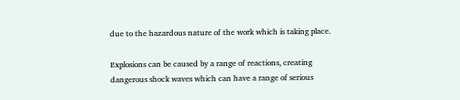due to the hazardous nature of the work which is taking place.

Explosions can be caused by a range of reactions, creating dangerous shock waves which can have a range of serious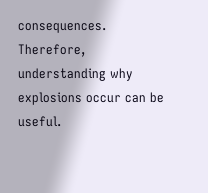consequences. Therefore, understanding why explosions occur can be useful.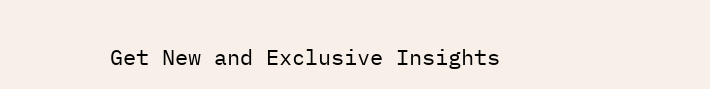Get New and Exclusive Insights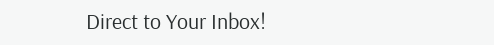Direct to Your Inbox!